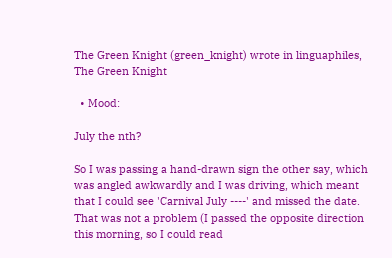The Green Knight (green_knight) wrote in linguaphiles,
The Green Knight

  • Mood:

July the nth?

So I was passing a hand-drawn sign the other say, which was angled awkwardly and I was driving, which meant that I could see 'Carnival July ----' and missed the date. That was not a problem (I passed the opposite direction this morning, so I could read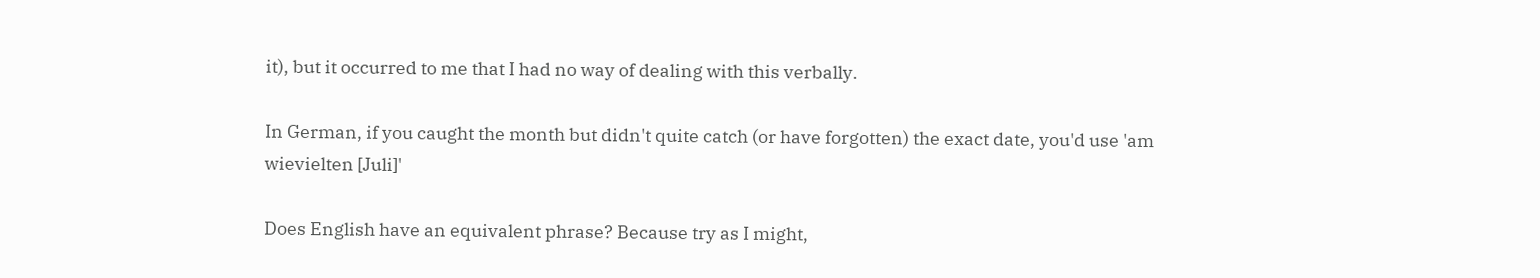it), but it occurred to me that I had no way of dealing with this verbally.

In German, if you caught the month but didn't quite catch (or have forgotten) the exact date, you'd use 'am wievielten [Juli]'

Does English have an equivalent phrase? Because try as I might,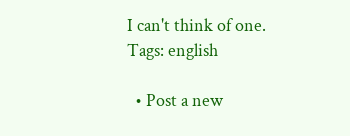I can't think of one.
Tags: english

  • Post a new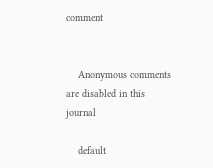comment


    Anonymous comments are disabled in this journal

    default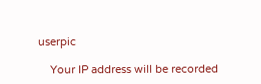userpic

    Your IP address will be recorded